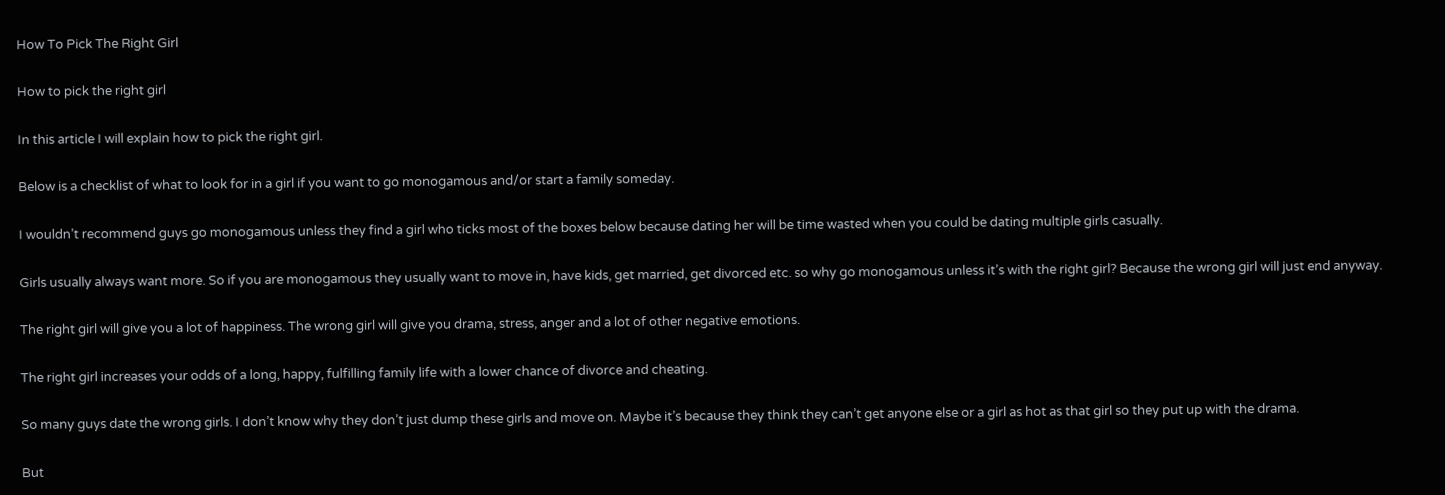How To Pick The Right Girl

How to pick the right girl

In this article I will explain how to pick the right girl.

Below is a checklist of what to look for in a girl if you want to go monogamous and/or start a family someday.

I wouldn’t recommend guys go monogamous unless they find a girl who ticks most of the boxes below because dating her will be time wasted when you could be dating multiple girls casually.

Girls usually always want more. So if you are monogamous they usually want to move in, have kids, get married, get divorced etc. so why go monogamous unless it’s with the right girl? Because the wrong girl will just end anyway.

The right girl will give you a lot of happiness. The wrong girl will give you drama, stress, anger and a lot of other negative emotions.

The right girl increases your odds of a long, happy, fulfilling family life with a lower chance of divorce and cheating.

So many guys date the wrong girls. I don’t know why they don’t just dump these girls and move on. Maybe it’s because they think they can’t get anyone else or a girl as hot as that girl so they put up with the drama.

But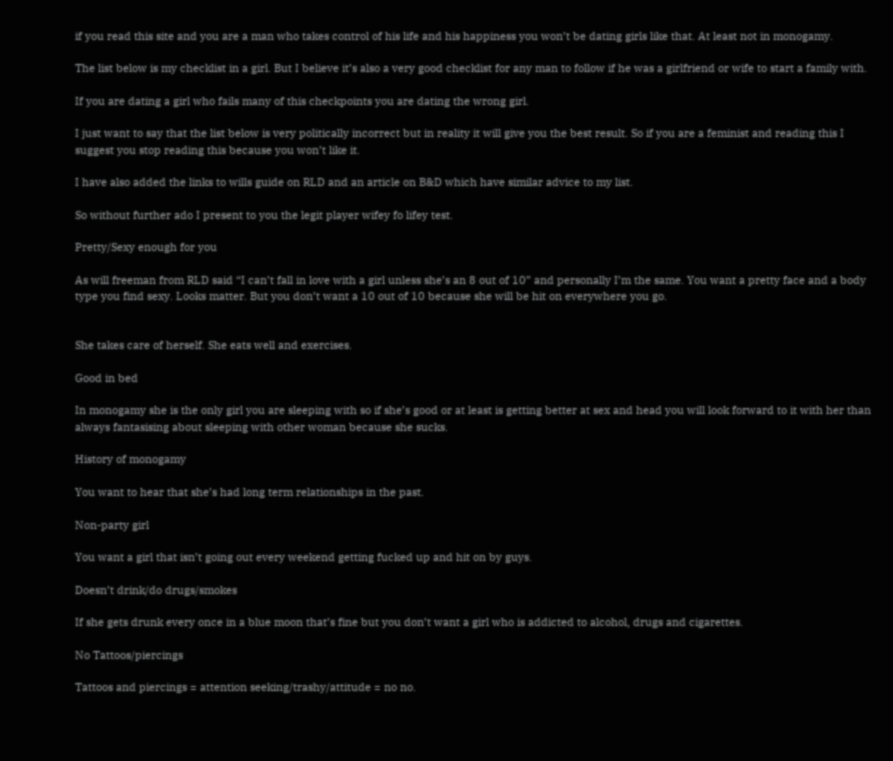if you read this site and you are a man who takes control of his life and his happiness you won’t be dating girls like that. At least not in monogamy.

The list below is my checklist in a girl. But I believe it’s also a very good checklist for any man to follow if he was a girlfriend or wife to start a family with.

If you are dating a girl who fails many of this checkpoints you are dating the wrong girl.

I just want to say that the list below is very politically incorrect but in reality it will give you the best result. So if you are a feminist and reading this I suggest you stop reading this because you won’t like it.

I have also added the links to wills guide on RLD and an article on B&D which have similar advice to my list.

So without further ado I present to you the legit player wifey fo lifey test.

Pretty/Sexy enough for you

As will freeman from RLD said “I can’t fall in love with a girl unless she’s an 8 out of 10” and personally I’m the same. You want a pretty face and a body type you find sexy. Looks matter. But you don’t want a 10 out of 10 because she will be hit on everywhere you go.


She takes care of herself. She eats well and exercises.

Good in bed

In monogamy she is the only girl you are sleeping with so if she’s good or at least is getting better at sex and head you will look forward to it with her than always fantasising about sleeping with other woman because she sucks.

History of monogamy

You want to hear that she’s had long term relationships in the past.

Non-party girl

You want a girl that isn’t going out every weekend getting fucked up and hit on by guys.

Doesn’t drink/do drugs/smokes

If she gets drunk every once in a blue moon that’s fine but you don’t want a girl who is addicted to alcohol, drugs and cigarettes.

No Tattoos/piercings

Tattoos and piercings = attention seeking/trashy/attitude = no no.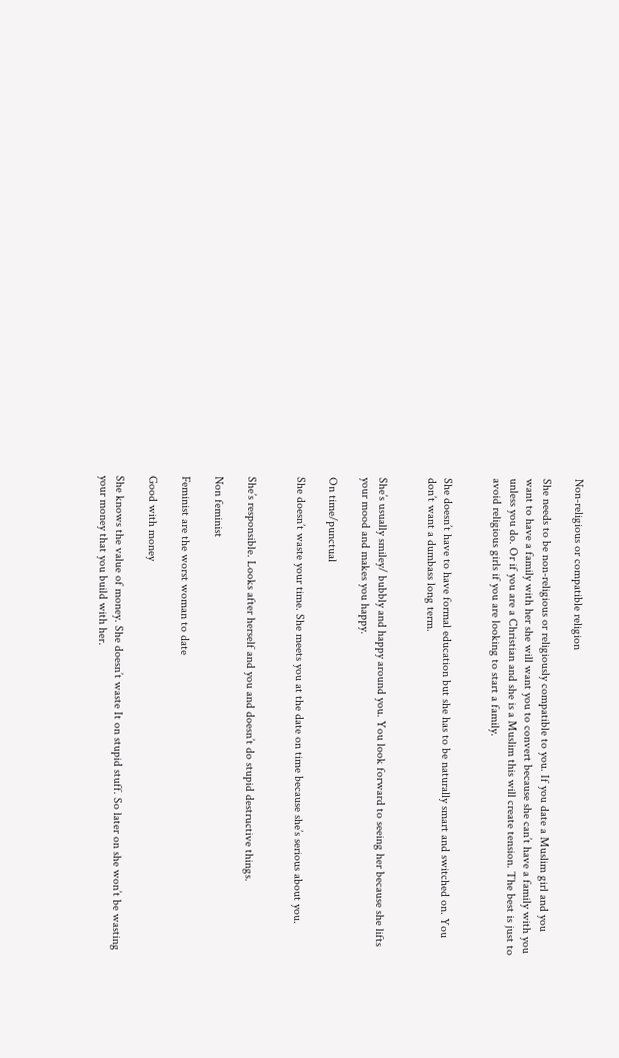Non-religious or compatible religion

She needs to be non-religious or religiously compatible to you. If you date a Muslim girl and you want to have a family with her she will want you to convert because she can’t have a family with you unless you do. Or if you are a Christian and she is a Muslim this will create tension. The best is just to avoid religious girls if you are looking to start a family.


She doesn’t have to have formal education but she has to be naturally smart and switched on. You don’t want a dumbass long term.


She’s usually smiley/ bubbly and happy around you. You look forward to seeing her because she lifts your mood and makes you happy.

On time/punctual

She doesn’t waste your time. She meets you at the date on time because she’s serious about you.


She’s responsible. Looks after herself and you and doesn’t do stupid destructive things.

Non feminist

Feminist are the worst woman to date

Good with money

She knows the value of money. She doesn’t waste It on stupid stuff. So later on she won’t be wasting your money that you build with her.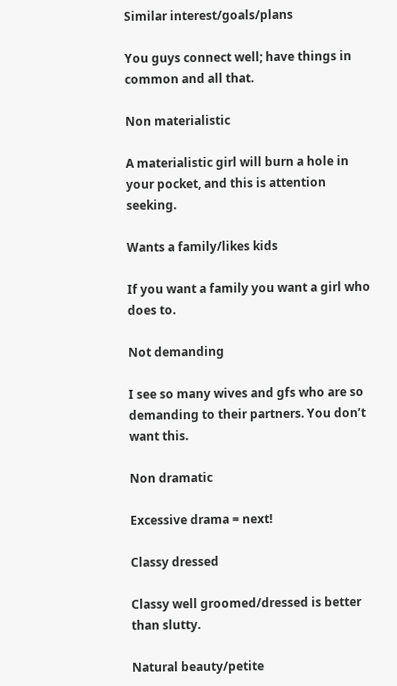Similar interest/goals/plans

You guys connect well; have things in common and all that.

Non materialistic

A materialistic girl will burn a hole in your pocket, and this is attention seeking.

Wants a family/likes kids

If you want a family you want a girl who does to.

Not demanding

I see so many wives and gfs who are so demanding to their partners. You don’t want this.

Non dramatic

Excessive drama = next!

Classy dressed

Classy well groomed/dressed is better than slutty.

Natural beauty/petite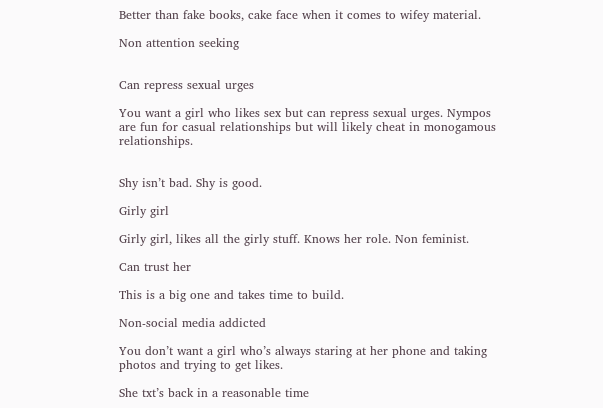Better than fake books, cake face when it comes to wifey material.

Non attention seeking


Can repress sexual urges

You want a girl who likes sex but can repress sexual urges. Nympos are fun for casual relationships but will likely cheat in monogamous relationships.


Shy isn’t bad. Shy is good.

Girly girl

Girly girl, likes all the girly stuff. Knows her role. Non feminist.

Can trust her

This is a big one and takes time to build.

Non-social media addicted

You don’t want a girl who’s always staring at her phone and taking photos and trying to get likes.

She txt’s back in a reasonable time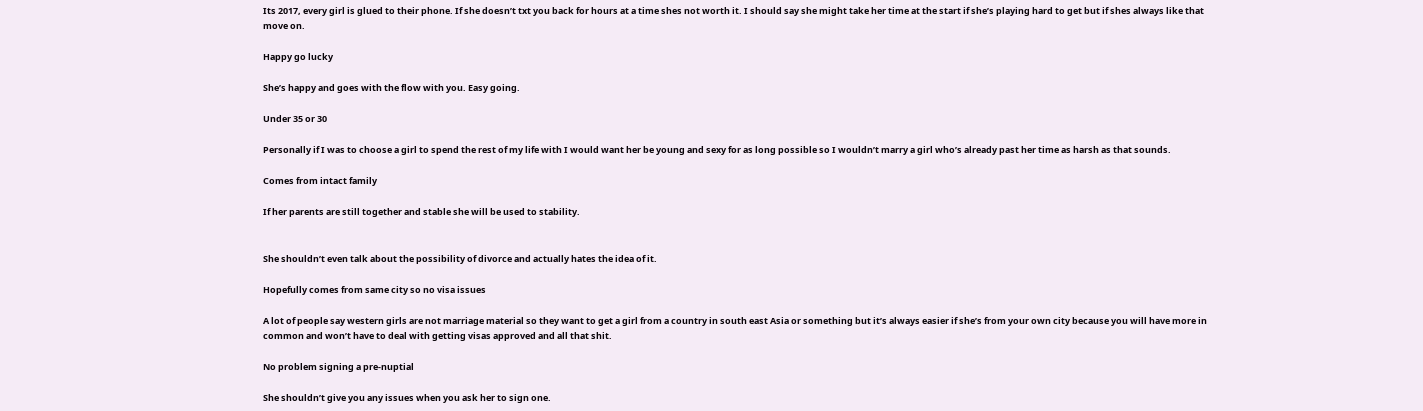Its 2017, every girl is glued to their phone. If she doesn’t txt you back for hours at a time shes not worth it. I should say she might take her time at the start if she’s playing hard to get but if shes always like that move on.

Happy go lucky

She’s happy and goes with the flow with you. Easy going.

Under 35 or 30

Personally if I was to choose a girl to spend the rest of my life with I would want her be young and sexy for as long possible so I wouldn’t marry a girl who’s already past her time as harsh as that sounds.

Comes from intact family

If her parents are still together and stable she will be used to stability.


She shouldn’t even talk about the possibility of divorce and actually hates the idea of it.

Hopefully comes from same city so no visa issues

A lot of people say western girls are not marriage material so they want to get a girl from a country in south east Asia or something but it’s always easier if she’s from your own city because you will have more in common and won’t have to deal with getting visas approved and all that shit.

No problem signing a pre-nuptial

She shouldn’t give you any issues when you ask her to sign one.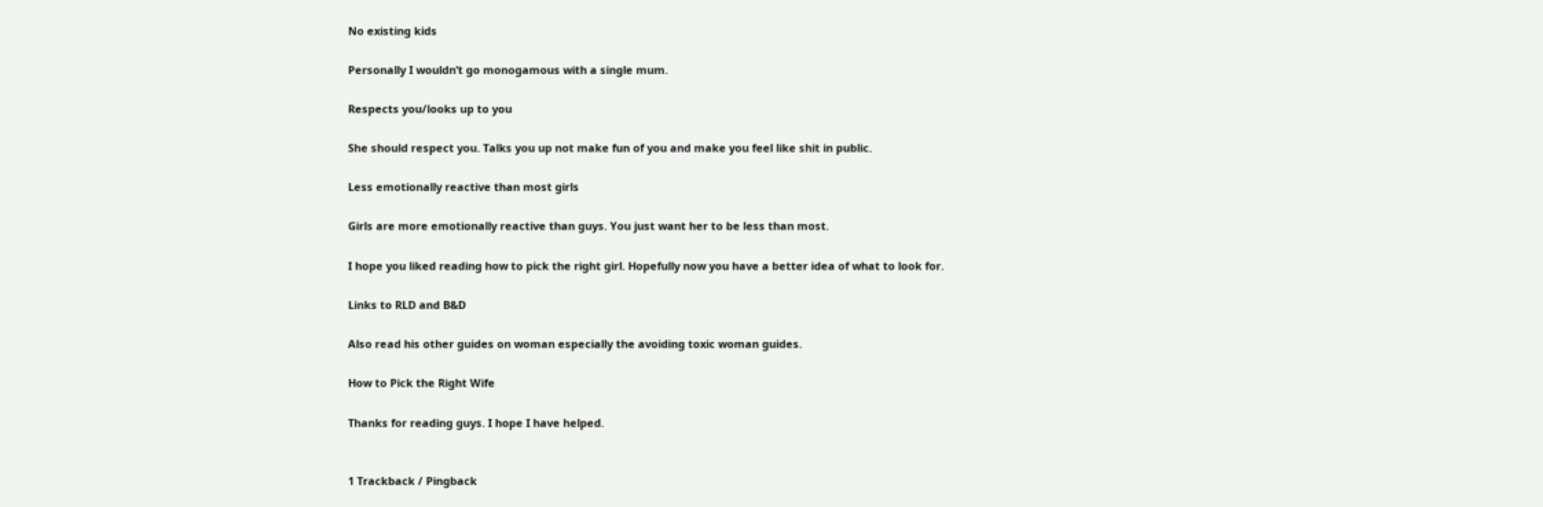No existing kids

Personally I wouldn’t go monogamous with a single mum.

Respects you/looks up to you

She should respect you. Talks you up not make fun of you and make you feel like shit in public.

Less emotionally reactive than most girls

Girls are more emotionally reactive than guys. You just want her to be less than most.

I hope you liked reading how to pick the right girl. Hopefully now you have a better idea of what to look for.

Links to RLD and B&D

Also read his other guides on woman especially the avoiding toxic woman guides.

How to Pick the Right Wife

Thanks for reading guys. I hope I have helped.


1 Trackback / Pingback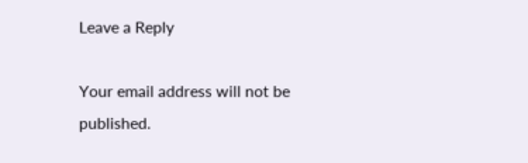Leave a Reply

Your email address will not be published.